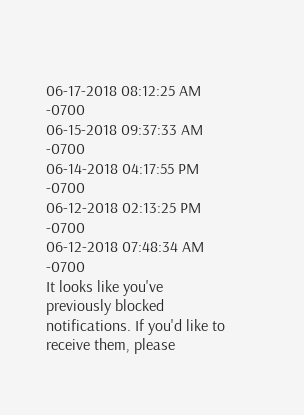06-17-2018 08:12:25 AM -0700
06-15-2018 09:37:33 AM -0700
06-14-2018 04:17:55 PM -0700
06-12-2018 02:13:25 PM -0700
06-12-2018 07:48:34 AM -0700
It looks like you've previously blocked notifications. If you'd like to receive them, please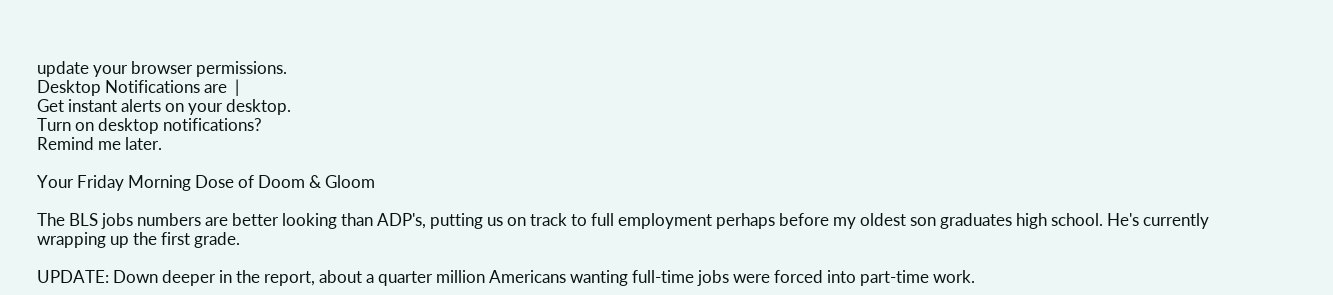update your browser permissions.
Desktop Notifications are  |
Get instant alerts on your desktop.
Turn on desktop notifications?
Remind me later.

Your Friday Morning Dose of Doom & Gloom

The BLS jobs numbers are better looking than ADP's, putting us on track to full employment perhaps before my oldest son graduates high school. He's currently wrapping up the first grade.

UPDATE: Down deeper in the report, about a quarter million Americans wanting full-time jobs were forced into part-time work.